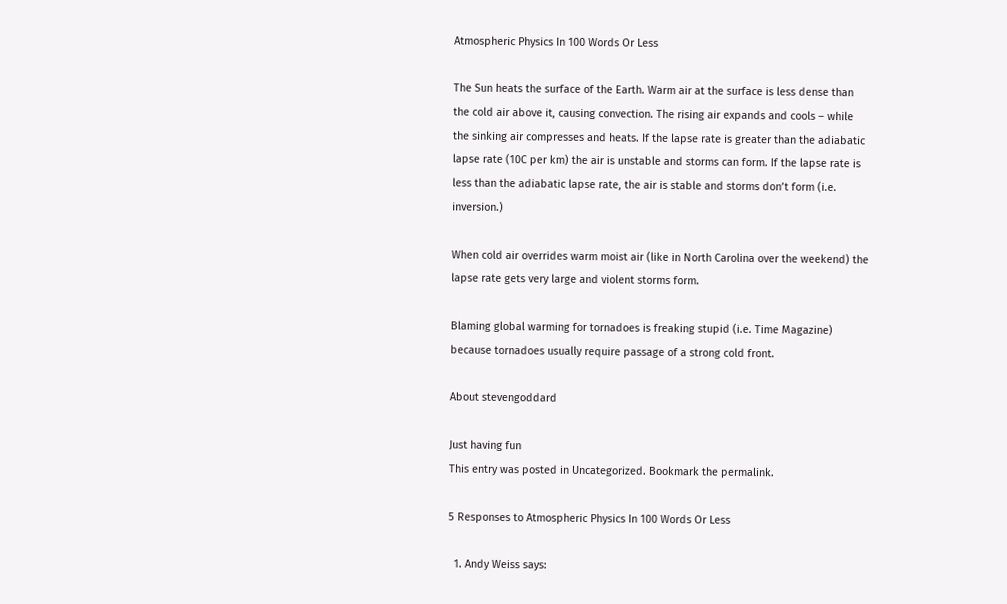Atmospheric Physics In 100 Words Or Less

The Sun heats the surface of the Earth. Warm air at the surface is less dense than the cold air above it, causing convection. The rising air expands and cools – while the sinking air compresses and heats. If the lapse rate is greater than the adiabatic lapse rate (10C per km) the air is unstable and storms can form. If the lapse rate is less than the adiabatic lapse rate, the air is stable and storms don’t form (i.e. inversion.)

When cold air overrides warm moist air (like in North Carolina over the weekend) the lapse rate gets very large and violent storms form.

Blaming global warming for tornadoes is freaking stupid (i.e. Time Magazine) because tornadoes usually require passage of a strong cold front.

About stevengoddard

Just having fun
This entry was posted in Uncategorized. Bookmark the permalink.

5 Responses to Atmospheric Physics In 100 Words Or Less

  1. Andy Weiss says: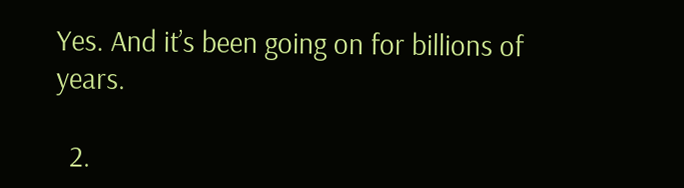Yes. And it’s been going on for billions of years.

  2.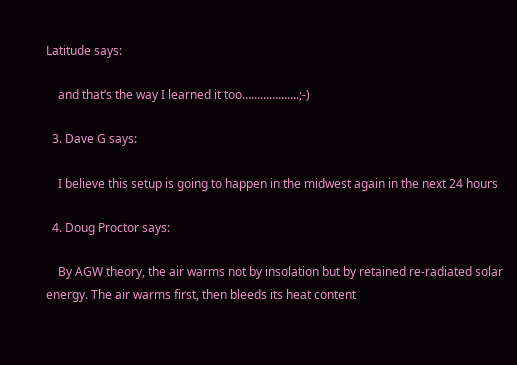Latitude says:

    and that’s the way I learned it too……………….;-)

  3. Dave G says:

    I believe this setup is going to happen in the midwest again in the next 24 hours

  4. Doug Proctor says:

    By AGW theory, the air warms not by insolation but by retained re-radiated solar energy. The air warms first, then bleeds its heat content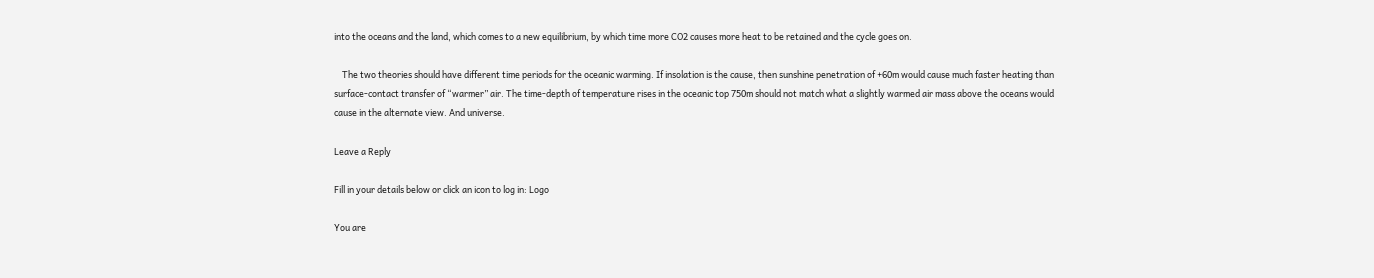into the oceans and the land, which comes to a new equilibrium, by which time more CO2 causes more heat to be retained and the cycle goes on.

    The two theories should have different time periods for the oceanic warming. If insolation is the cause, then sunshine penetration of +60m would cause much faster heating than surface-contact transfer of “warmer” air. The time-depth of temperature rises in the oceanic top 750m should not match what a slightly warmed air mass above the oceans would cause in the alternate view. And universe.

Leave a Reply

Fill in your details below or click an icon to log in: Logo

You are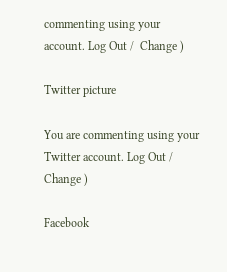commenting using your account. Log Out /  Change )

Twitter picture

You are commenting using your Twitter account. Log Out /  Change )

Facebook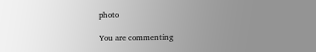photo

You are commenting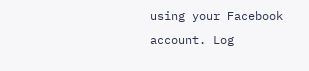using your Facebook account. Log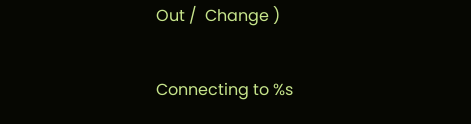Out /  Change )

Connecting to %s